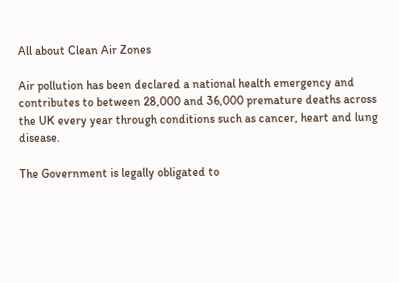All about Clean Air Zones

Air pollution has been declared a national health emergency and contributes to between 28,000 and 36,000 premature deaths across the UK every year through conditions such as cancer, heart and lung disease.

The Government is legally obligated to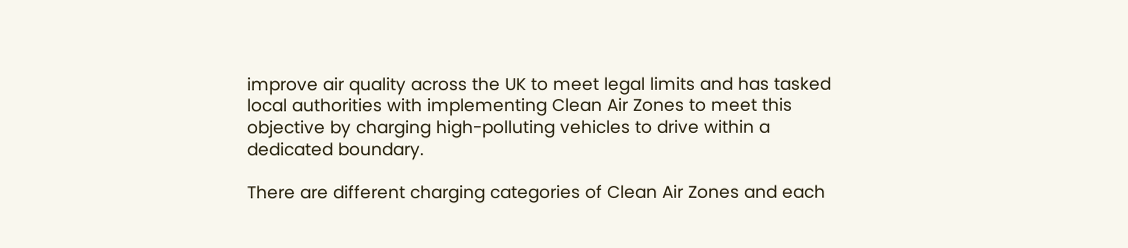improve air quality across the UK to meet legal limits and has tasked local authorities with implementing Clean Air Zones to meet this objective by charging high-polluting vehicles to drive within a dedicated boundary.

There are different charging categories of Clean Air Zones and each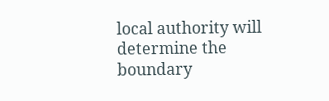local authority will determine the boundary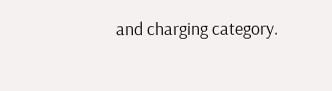and charging category.